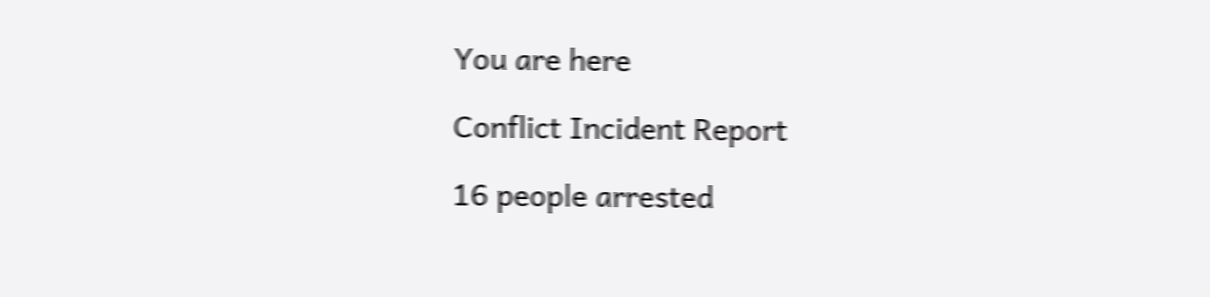You are here

Conflict Incident Report

16 people arrested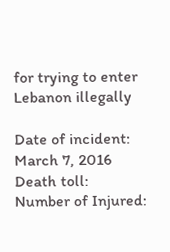for trying to enter Lebanon illegally

Date of incident:
March 7, 2016
Death toll:
Number of Injured: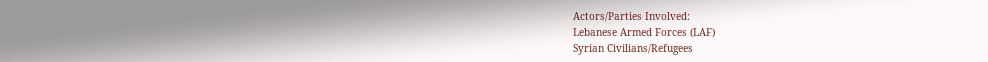Actors/Parties Involved:
Lebanese Armed Forces (LAF)
Syrian Civilians/Refugees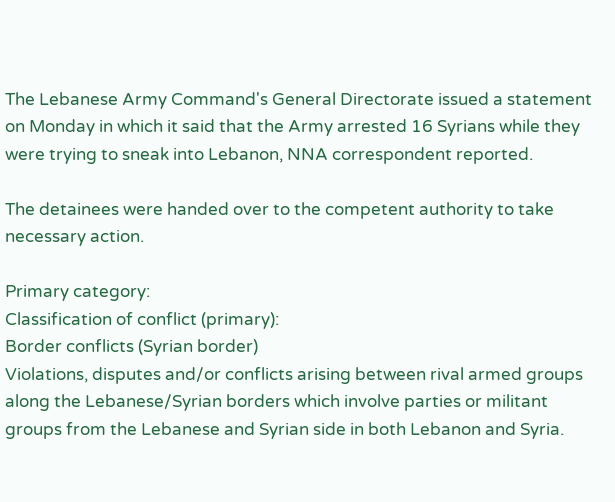The Lebanese Army Command's General Directorate issued a statement on Monday in which it said that the Army arrested 16 Syrians while they were trying to sneak into Lebanon, NNA correspondent reported.

The detainees were handed over to the competent authority to take necessary action.

Primary category:
Classification of conflict (primary):
Border conflicts (Syrian border)
Violations, disputes and/or conflicts arising between rival armed groups along the Lebanese/Syrian borders which involve parties or militant groups from the Lebanese and Syrian side in both Lebanon and Syria.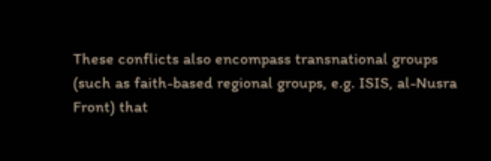These conflicts also encompass transnational groups (such as faith-based regional groups, e.g. ISIS, al-Nusra Front) that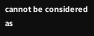cannot be considered as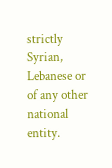strictly Syrian, Lebanese or of any other national entity.